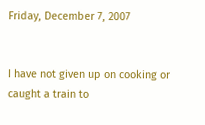Friday, December 7, 2007


I have not given up on cooking or caught a train to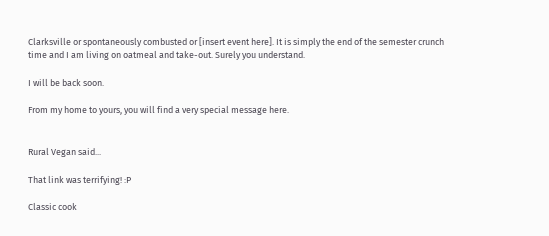Clarksville or spontaneously combusted or [insert event here]. It is simply the end of the semester crunch time and I am living on oatmeal and take-out. Surely you understand.

I will be back soon.

From my home to yours, you will find a very special message here.


Rural Vegan said...

That link was terrifying! :P

Classic cook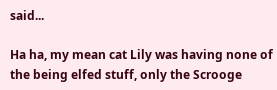said...

Ha ha, my mean cat Lily was having none of the being elfed stuff, only the Scrooge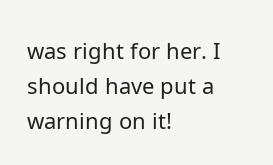was right for her. I should have put a warning on it!